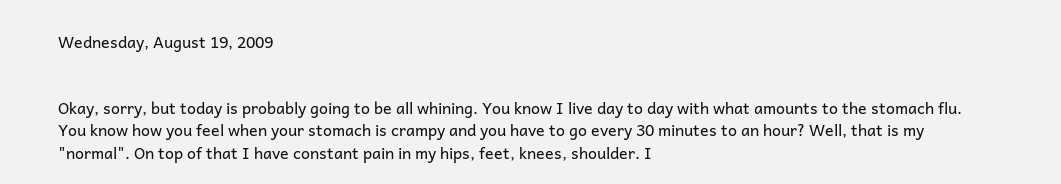Wednesday, August 19, 2009


Okay, sorry, but today is probably going to be all whining. You know I live day to day with what amounts to the stomach flu. You know how you feel when your stomach is crampy and you have to go every 30 minutes to an hour? Well, that is my "normal". On top of that I have constant pain in my hips, feet, knees, shoulder. I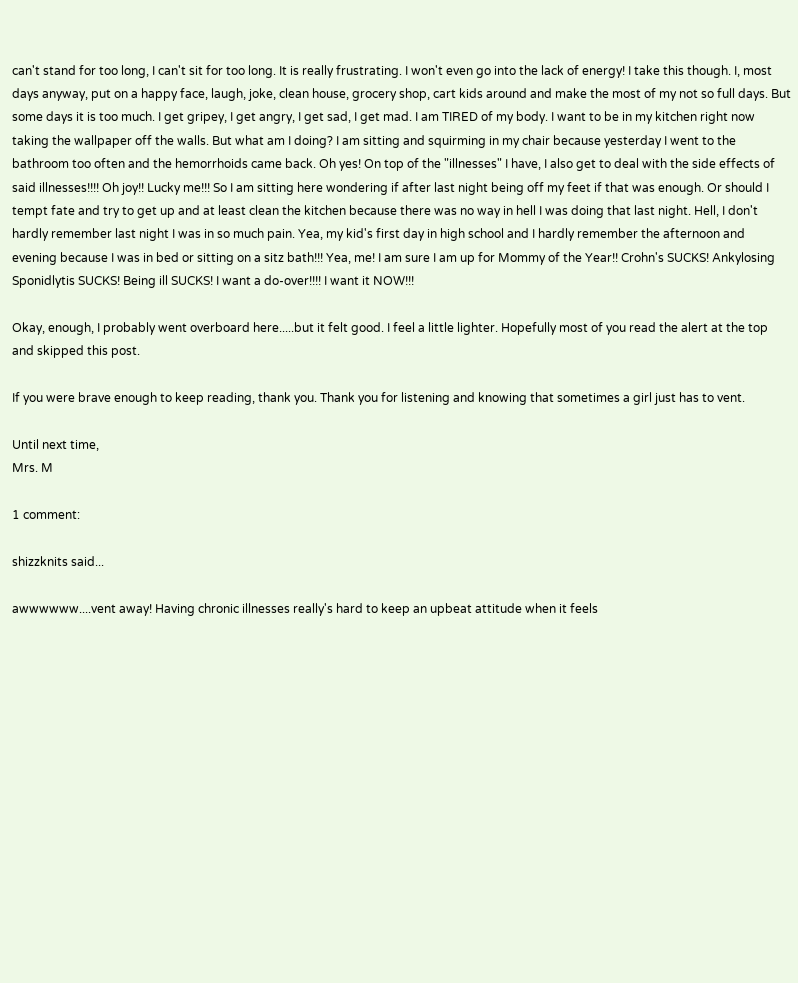can't stand for too long, I can't sit for too long. It is really frustrating. I won't even go into the lack of energy! I take this though. I, most days anyway, put on a happy face, laugh, joke, clean house, grocery shop, cart kids around and make the most of my not so full days. But some days it is too much. I get gripey, I get angry, I get sad, I get mad. I am TIRED of my body. I want to be in my kitchen right now taking the wallpaper off the walls. But what am I doing? I am sitting and squirming in my chair because yesterday I went to the bathroom too often and the hemorrhoids came back. Oh yes! On top of the "illnesses" I have, I also get to deal with the side effects of said illnesses!!!! Oh joy!! Lucky me!!! So I am sitting here wondering if after last night being off my feet if that was enough. Or should I tempt fate and try to get up and at least clean the kitchen because there was no way in hell I was doing that last night. Hell, I don't hardly remember last night I was in so much pain. Yea, my kid's first day in high school and I hardly remember the afternoon and evening because I was in bed or sitting on a sitz bath!!! Yea, me! I am sure I am up for Mommy of the Year!! Crohn's SUCKS! Ankylosing Sponidlytis SUCKS! Being ill SUCKS! I want a do-over!!!! I want it NOW!!!

Okay, enough, I probably went overboard here.....but it felt good. I feel a little lighter. Hopefully most of you read the alert at the top and skipped this post.

If you were brave enough to keep reading, thank you. Thank you for listening and knowing that sometimes a girl just has to vent.

Until next time,
Mrs. M

1 comment:

shizzknits said...

awwwwww....vent away! Having chronic illnesses really's hard to keep an upbeat attitude when it feels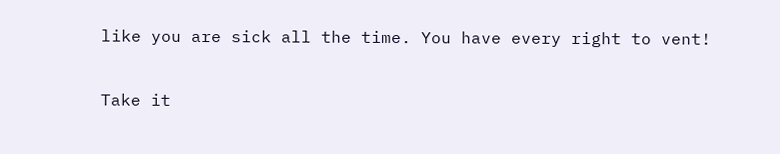like you are sick all the time. You have every right to vent!

Take it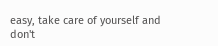easy, take care of yourself and don't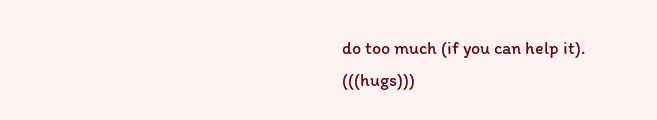do too much (if you can help it). (((hugs)))